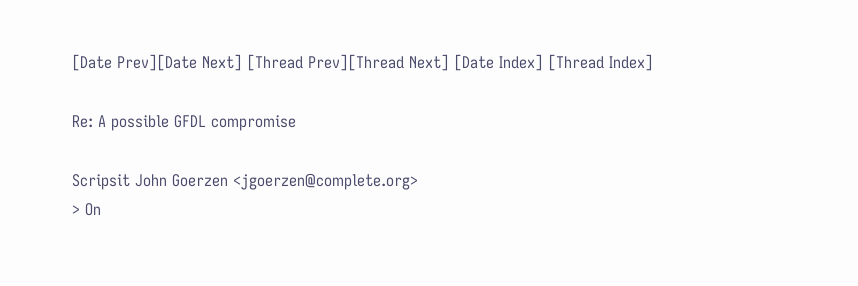[Date Prev][Date Next] [Thread Prev][Thread Next] [Date Index] [Thread Index]

Re: A possible GFDL compromise

Scripsit John Goerzen <jgoerzen@complete.org>
> On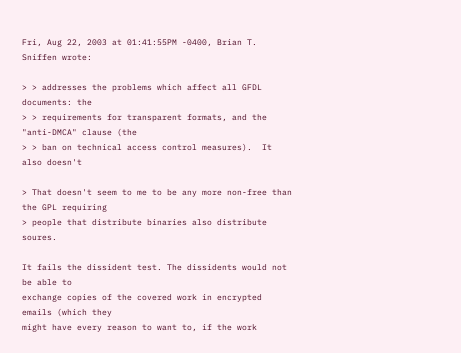Fri, Aug 22, 2003 at 01:41:55PM -0400, Brian T. Sniffen wrote:

> > addresses the problems which affect all GFDL documents: the
> > requirements for transparent formats, and the "anti-DMCA" clause (the
> > ban on technical access control measures).  It also doesn't

> That doesn't seem to me to be any more non-free than the GPL requiring
> people that distribute binaries also distribute soures.

It fails the dissident test. The dissidents would not be able to
exchange copies of the covered work in encrypted emails (which they
might have every reason to want to, if the work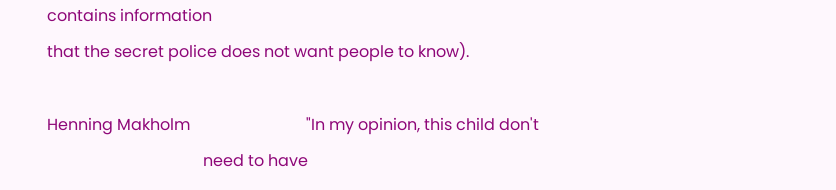contains information
that the secret police does not want people to know).

Henning Makholm                             "In my opinion, this child don't
                                       need to have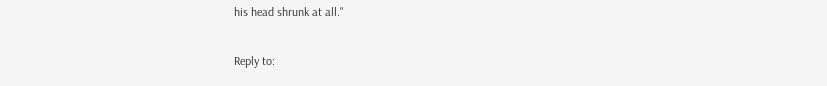his head shrunk at all."

Reply to: